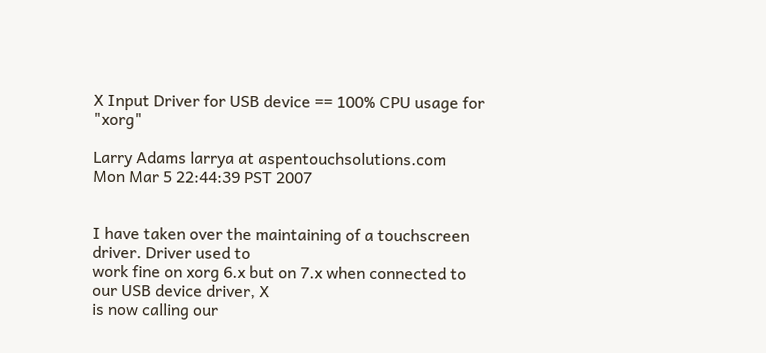X Input Driver for USB device == 100% CPU usage for "xorg"

Larry Adams larrya at aspentouchsolutions.com
Mon Mar 5 22:44:39 PST 2007


I have taken over the maintaining of a touchscreen driver. Driver used to
work fine on xorg 6.x but on 7.x when connected to our USB device driver, X
is now calling our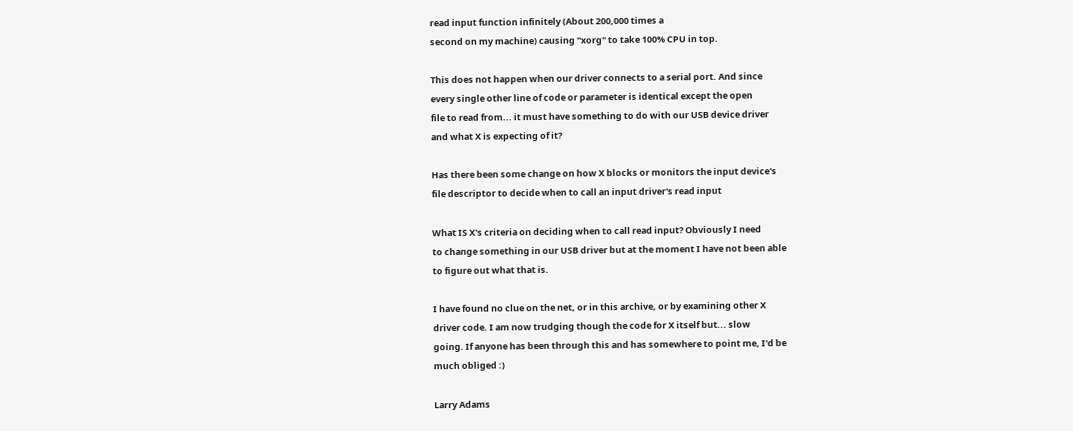read input function infinitely (About 200,000 times a
second on my machine) causing "xorg" to take 100% CPU in top.

This does not happen when our driver connects to a serial port. And since
every single other line of code or parameter is identical except the open
file to read from... it must have something to do with our USB device driver
and what X is expecting of it?

Has there been some change on how X blocks or monitors the input device's
file descriptor to decide when to call an input driver's read input

What IS X's criteria on deciding when to call read input? Obviously I need
to change something in our USB driver but at the moment I have not been able
to figure out what that is.

I have found no clue on the net, or in this archive, or by examining other X
driver code. I am now trudging though the code for X itself but... slow
going. If anyone has been through this and has somewhere to point me, I'd be
much obliged :)

Larry Adams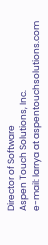Director of Software
Aspen Touch Solutions, Inc.
e-mail: larrya at aspentouchsolutions.com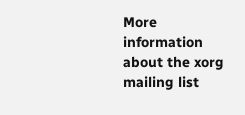More information about the xorg mailing list